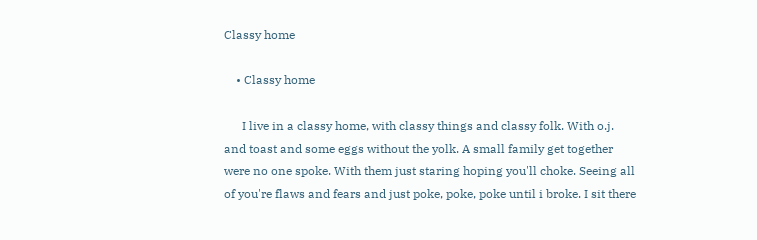Classy home

    • Classy home

      I live in a classy home, with classy things and classy folk. With o.j. and toast and some eggs without the yolk. A small family get together were no one spoke. With them just staring hoping you'll choke. Seeing all of you're flaws and fears and just poke, poke, poke until i broke. I sit there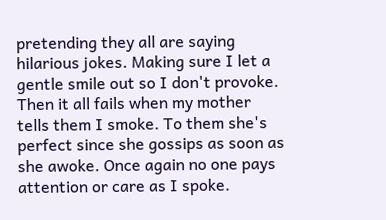pretending they all are saying hilarious jokes. Making sure I let a gentle smile out so I don't provoke. Then it all fails when my mother tells them I smoke. To them she's perfect since she gossips as soon as she awoke. Once again no one pays attention or care as I spoke.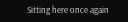Sitting here once again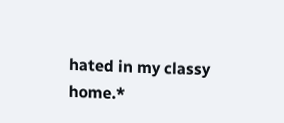hated in my classy home.*